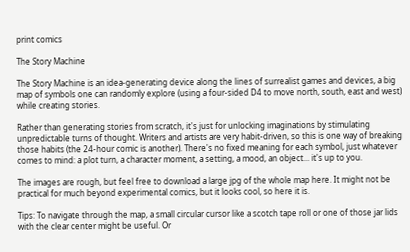print comics

The Story Machine

The Story Machine is an idea-generating device along the lines of surrealist games and devices, a big map of symbols one can randomly explore (using a four-sided D4 to move north, south, east and west) while creating stories.

Rather than generating stories from scratch, it's just for unlocking imaginations by stimulating unpredictable turns of thought. Writers and artists are very habit-driven, so this is one way of breaking those habits (the 24-hour comic is another). There's no fixed meaning for each symbol, just whatever comes to mind: a plot turn, a character moment, a setting, a mood, an object... it's up to you.

The images are rough, but feel free to download a large jpg of the whole map here. It might not be practical for much beyond experimental comics, but it looks cool, so here it is.

Tips: To navigate through the map, a small circular cursor like a scotch tape roll or one of those jar lids with the clear center might be useful. Or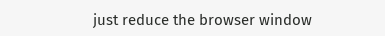just reduce the browser window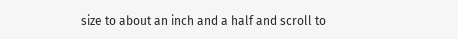size to about an inch and a half and scroll to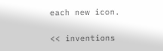each new icon.

<< inventions